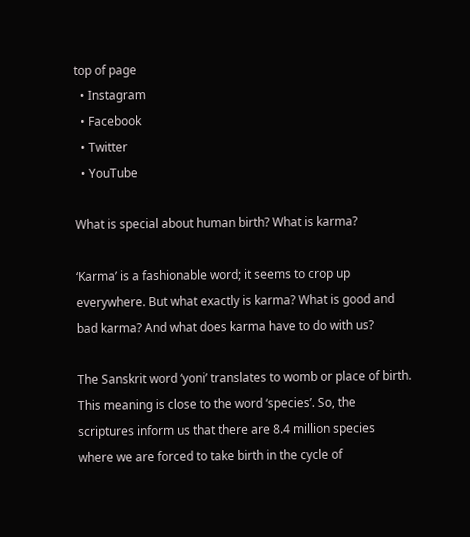top of page
  • Instagram
  • Facebook
  • Twitter
  • YouTube

What is special about human birth? What is karma?

‘Karma’ is a fashionable word; it seems to crop up everywhere. But what exactly is karma? What is good and bad karma? And what does karma have to do with us?

The Sanskrit word ‘yoni’ translates to womb or place of birth. This meaning is close to the word ‘species’. So, the scriptures inform us that there are 8.4 million species where we are forced to take birth in the cycle of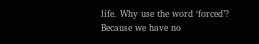life. Why use the word ‘forced’? Because we have no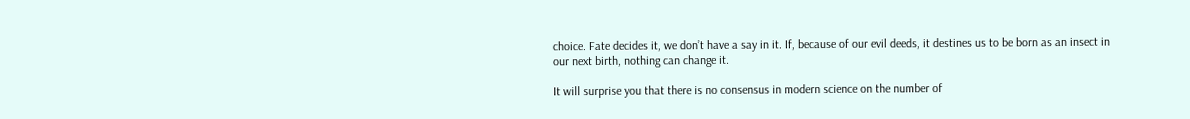choice. Fate decides it, we don’t have a say in it. If, because of our evil deeds, it destines us to be born as an insect in our next birth, nothing can change it.

It will surprise you that there is no consensus in modern science on the number of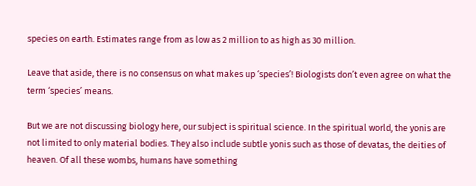species on earth. Estimates range from as low as 2 million to as high as 30 million.

Leave that aside, there is no consensus on what makes up ‘species’! Biologists don’t even agree on what the term ‘species’ means.

But we are not discussing biology here, our subject is spiritual science. In the spiritual world, the yonis are not limited to only material bodies. They also include subtle yonis such as those of devatas, the deities of heaven. Of all these wombs, humans have something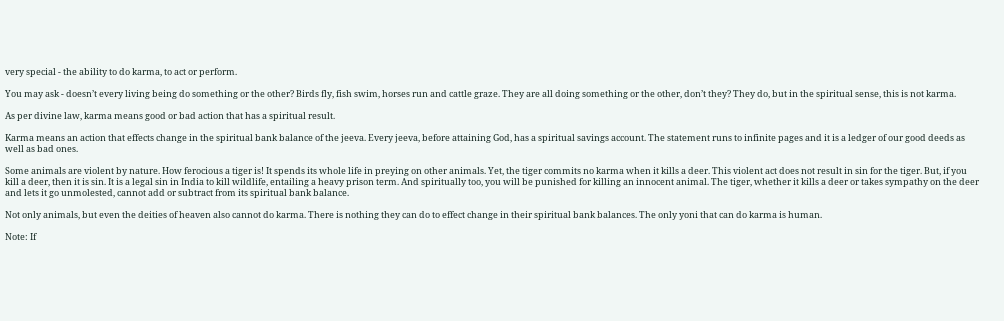very special - the ability to do karma, to act or perform.

You may ask - doesn’t every living being do something or the other? Birds fly, fish swim, horses run and cattle graze. They are all doing something or the other, don’t they? They do, but in the spiritual sense, this is not karma.

As per divine law, karma means good or bad action that has a spiritual result.

Karma means an action that effects change in the spiritual bank balance of the jeeva. Every jeeva, before attaining God, has a spiritual savings account. The statement runs to infinite pages and it is a ledger of our good deeds as well as bad ones.

Some animals are violent by nature. How ferocious a tiger is! It spends its whole life in preying on other animals. Yet, the tiger commits no karma when it kills a deer. This violent act does not result in sin for the tiger. But, if you kill a deer, then it is sin. It is a legal sin in India to kill wildlife, entailing a heavy prison term. And spiritually too, you will be punished for killing an innocent animal. The tiger, whether it kills a deer or takes sympathy on the deer and lets it go unmolested, cannot add or subtract from its spiritual bank balance.

Not only animals, but even the deities of heaven also cannot do karma. There is nothing they can do to effect change in their spiritual bank balances. The only yoni that can do karma is human.

Note: If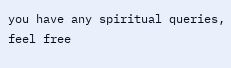you have any spiritual queries, feel free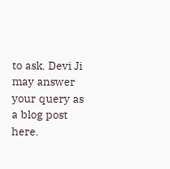to ask. Devi Ji may answer your query as a blog post here.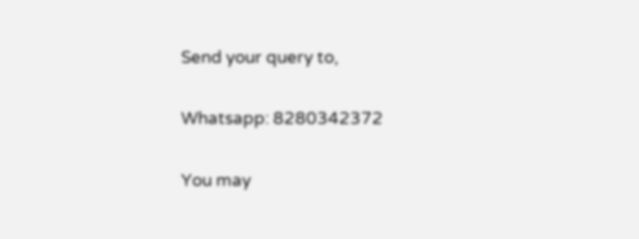Send your query to,

Whatsapp: 8280342372

You may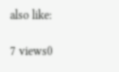also like:

7 views0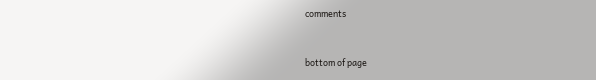comments


bottom of page